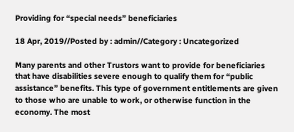Providing for “special needs” beneficiaries

18 Apr, 2019//Posted by : admin//Category : Uncategorized

Many parents and other Trustors want to provide for beneficiaries that have disabilities severe enough to qualify them for “public assistance” benefits. This type of government entitlements are given to those who are unable to work, or otherwise function in the economy. The most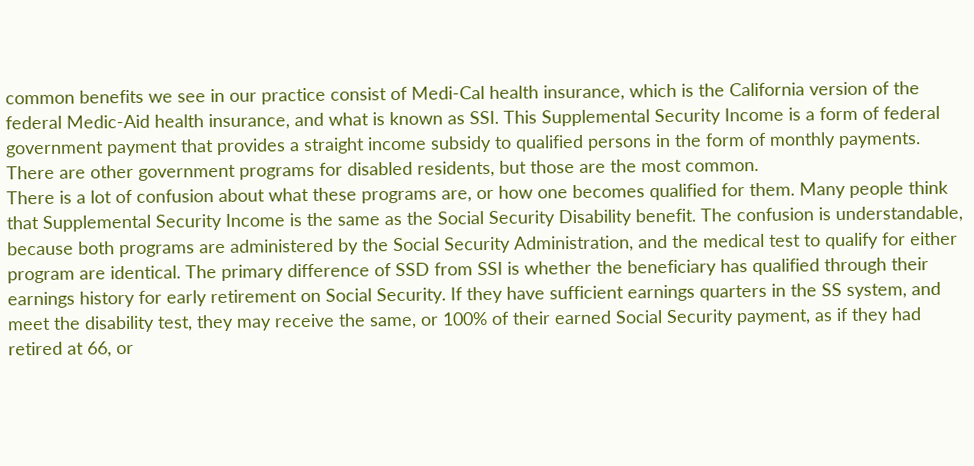common benefits we see in our practice consist of Medi-Cal health insurance, which is the California version of the federal Medic-Aid health insurance, and what is known as SSI. This Supplemental Security Income is a form of federal government payment that provides a straight income subsidy to qualified persons in the form of monthly payments. There are other government programs for disabled residents, but those are the most common.
There is a lot of confusion about what these programs are, or how one becomes qualified for them. Many people think that Supplemental Security Income is the same as the Social Security Disability benefit. The confusion is understandable, because both programs are administered by the Social Security Administration, and the medical test to qualify for either program are identical. The primary difference of SSD from SSI is whether the beneficiary has qualified through their earnings history for early retirement on Social Security. If they have sufficient earnings quarters in the SS system, and meet the disability test, they may receive the same, or 100% of their earned Social Security payment, as if they had retired at 66, or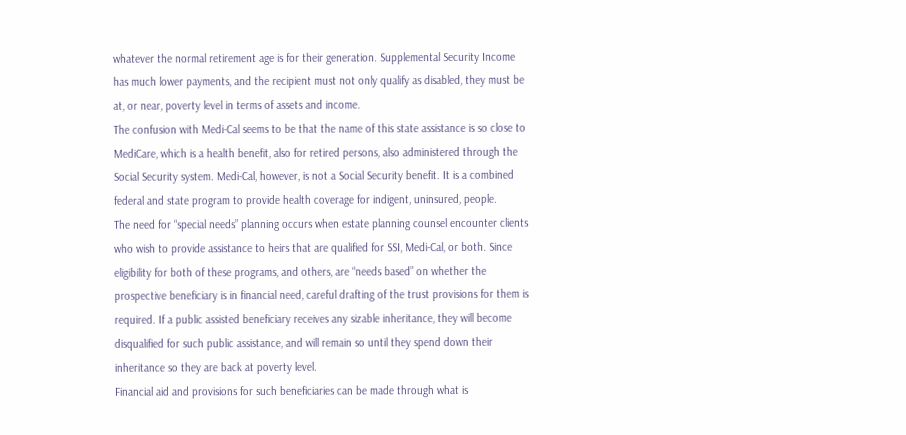whatever the normal retirement age is for their generation. Supplemental Security Income has much lower payments, and the recipient must not only qualify as disabled, they must be at, or near, poverty level in terms of assets and income.
The confusion with Medi-Cal seems to be that the name of this state assistance is so close to MediCare, which is a health benefit, also for retired persons, also administered through the Social Security system. Medi-Cal, however, is not a Social Security benefit. It is a combined federal and state program to provide health coverage for indigent, uninsured, people.
The need for “special needs” planning occurs when estate planning counsel encounter clients who wish to provide assistance to heirs that are qualified for SSI, Medi-Cal, or both. Since eligibility for both of these programs, and others, are “needs based” on whether the prospective beneficiary is in financial need, careful drafting of the trust provisions for them is required. If a public assisted beneficiary receives any sizable inheritance, they will become disqualified for such public assistance, and will remain so until they spend down their inheritance so they are back at poverty level.
Financial aid and provisions for such beneficiaries can be made through what is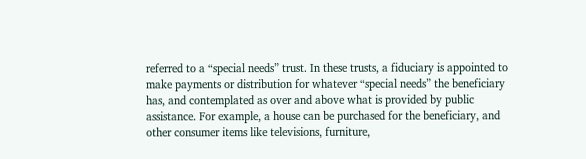referred to a “special needs” trust. In these trusts, a fiduciary is appointed to make payments or distribution for whatever “special needs” the beneficiary has, and contemplated as over and above what is provided by public assistance. For example, a house can be purchased for the beneficiary, and other consumer items like televisions, furniture,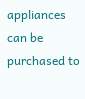appliances can be purchased to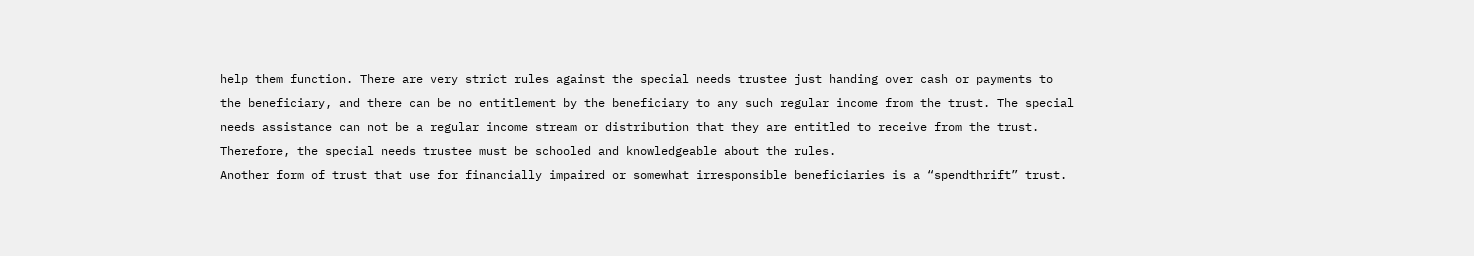help them function. There are very strict rules against the special needs trustee just handing over cash or payments to the beneficiary, and there can be no entitlement by the beneficiary to any such regular income from the trust. The special needs assistance can not be a regular income stream or distribution that they are entitled to receive from the trust. Therefore, the special needs trustee must be schooled and knowledgeable about the rules.
Another form of trust that use for financially impaired or somewhat irresponsible beneficiaries is a “spendthrift” trust.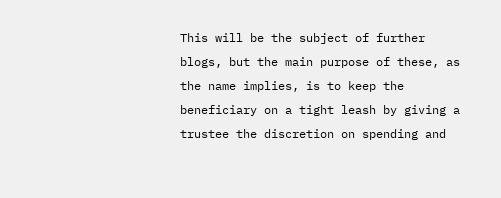This will be the subject of further blogs, but the main purpose of these, as the name implies, is to keep the beneficiary on a tight leash by giving a trustee the discretion on spending and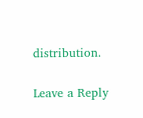distribution.

Leave a Reply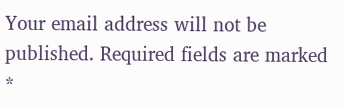Your email address will not be published. Required fields are marked *